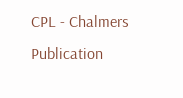CPL - Chalmers Publication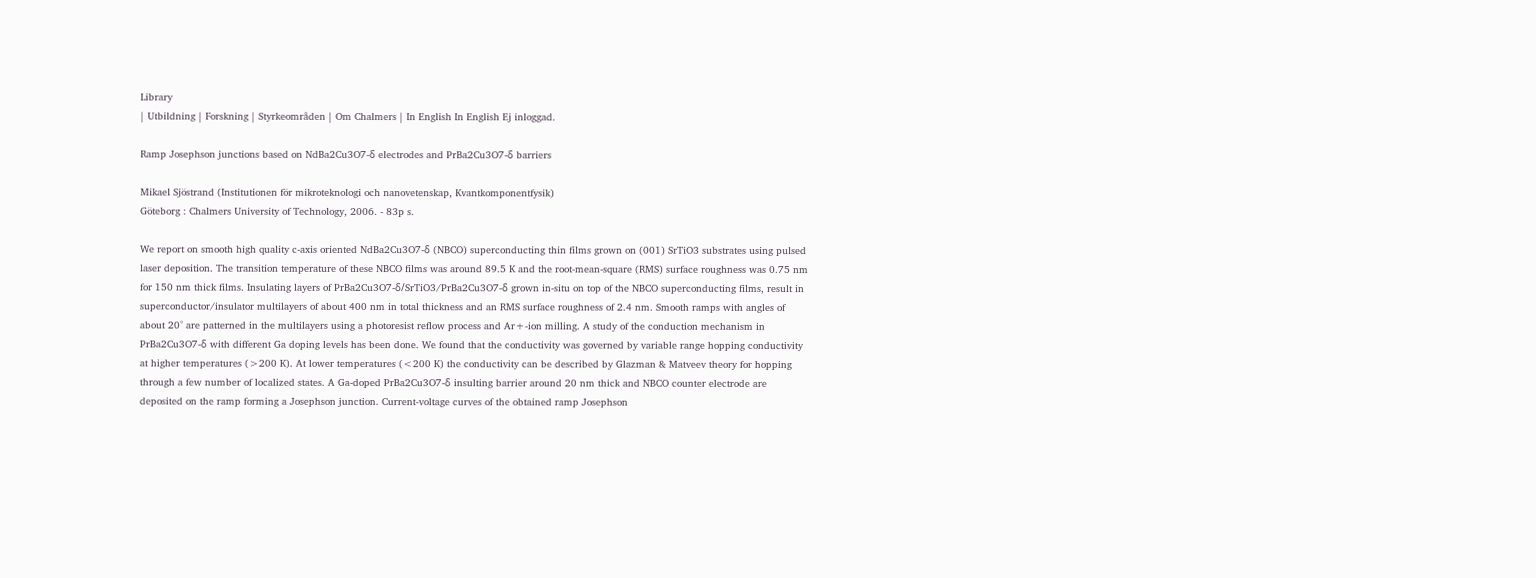Library
| Utbildning | Forskning | Styrkeområden | Om Chalmers | In English In English Ej inloggad.

Ramp Josephson junctions based on NdBa2Cu3O7-δ electrodes and PrBa2Cu3O7-δ barriers

Mikael Sjöstrand (Institutionen för mikroteknologi och nanovetenskap, Kvantkomponentfysik)
Göteborg : Chalmers University of Technology, 2006. - 83p s.

We report on smooth high quality c-axis oriented NdBa2Cu3O7-δ (NBCO) superconducting thin films grown on (001) SrTiO3 substrates using pulsed laser deposition. The transition temperature of these NBCO films was around 89.5 K and the root-mean-square (RMS) surface roughness was 0.75 nm for 150 nm thick films. Insulating layers of PrBa2Cu3O7-δ/SrTiO3/PrBa2Cu3O7-δ grown in-situ on top of the NBCO superconducting films, result in superconductor/insulator multilayers of about 400 nm in total thickness and an RMS surface roughness of 2.4 nm. Smooth ramps with angles of about 20° are patterned in the multilayers using a photoresist reflow process and Ar+-ion milling. A study of the conduction mechanism in PrBa2Cu3O7-δ with different Ga doping levels has been done. We found that the conductivity was governed by variable range hopping conductivity at higher temperatures (>200 K). At lower temperatures (<200 K) the conductivity can be described by Glazman & Matveev theory for hopping through a few number of localized states. A Ga-doped PrBa2Cu3O7-δ insulting barrier around 20 nm thick and NBCO counter electrode are deposited on the ramp forming a Josephson junction. Current-voltage curves of the obtained ramp Josephson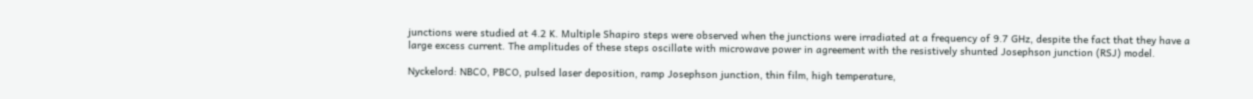junctions were studied at 4.2 K. Multiple Shapiro steps were observed when the junctions were irradiated at a frequency of 9.7 GHz, despite the fact that they have a large excess current. The amplitudes of these steps oscillate with microwave power in agreement with the resistively shunted Josephson junction (RSJ) model.

Nyckelord: NBCO, PBCO, pulsed laser deposition, ramp Josephson junction, thin film, high temperature,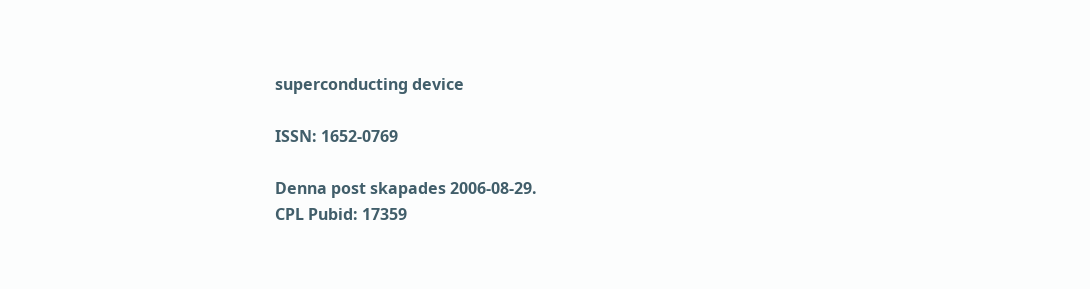superconducting device

ISSN: 1652-0769

Denna post skapades 2006-08-29.
CPL Pubid: 17359